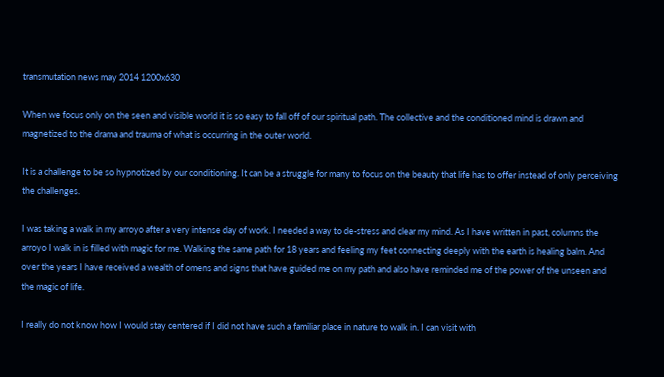transmutation news may 2014 1200x630

When we focus only on the seen and visible world it is so easy to fall off of our spiritual path. The collective and the conditioned mind is drawn and magnetized to the drama and trauma of what is occurring in the outer world.

It is a challenge to be so hypnotized by our conditioning. It can be a struggle for many to focus on the beauty that life has to offer instead of only perceiving the challenges.

I was taking a walk in my arroyo after a very intense day of work. I needed a way to de-stress and clear my mind. As I have written in past, columns the arroyo I walk in is filled with magic for me. Walking the same path for 18 years and feeling my feet connecting deeply with the earth is healing balm. And over the years I have received a wealth of omens and signs that have guided me on my path and also have reminded me of the power of the unseen and the magic of life.

I really do not know how I would stay centered if I did not have such a familiar place in nature to walk in. I can visit with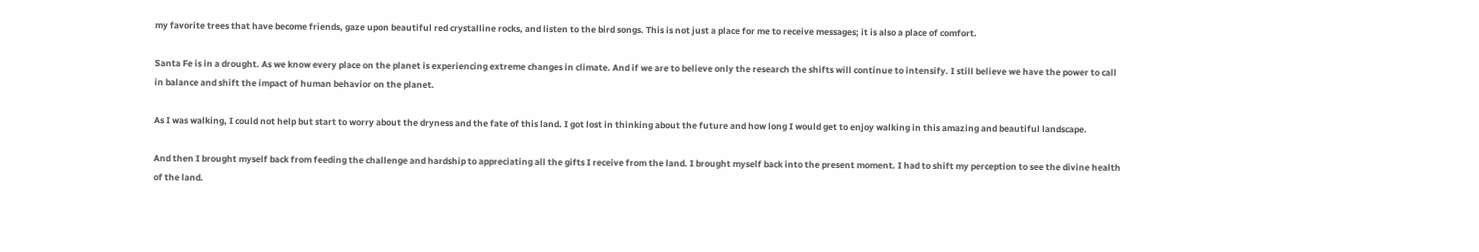my favorite trees that have become friends, gaze upon beautiful red crystalline rocks, and listen to the bird songs. This is not just a place for me to receive messages; it is also a place of comfort.

Santa Fe is in a drought. As we know every place on the planet is experiencing extreme changes in climate. And if we are to believe only the research the shifts will continue to intensify. I still believe we have the power to call in balance and shift the impact of human behavior on the planet.

As I was walking, I could not help but start to worry about the dryness and the fate of this land. I got lost in thinking about the future and how long I would get to enjoy walking in this amazing and beautiful landscape.

And then I brought myself back from feeding the challenge and hardship to appreciating all the gifts I receive from the land. I brought myself back into the present moment. I had to shift my perception to see the divine health of the land.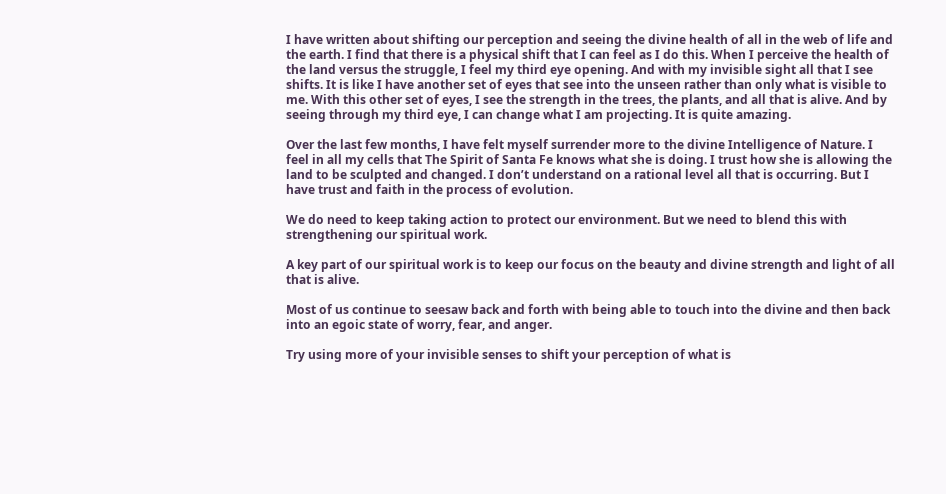I have written about shifting our perception and seeing the divine health of all in the web of life and the earth. I find that there is a physical shift that I can feel as I do this. When I perceive the health of the land versus the struggle, I feel my third eye opening. And with my invisible sight all that I see shifts. It is like I have another set of eyes that see into the unseen rather than only what is visible to me. With this other set of eyes, I see the strength in the trees, the plants, and all that is alive. And by seeing through my third eye, I can change what I am projecting. It is quite amazing.

Over the last few months, I have felt myself surrender more to the divine Intelligence of Nature. I feel in all my cells that The Spirit of Santa Fe knows what she is doing. I trust how she is allowing the land to be sculpted and changed. I don’t understand on a rational level all that is occurring. But I have trust and faith in the process of evolution.

We do need to keep taking action to protect our environment. But we need to blend this with strengthening our spiritual work.

A key part of our spiritual work is to keep our focus on the beauty and divine strength and light of all that is alive.

Most of us continue to seesaw back and forth with being able to touch into the divine and then back into an egoic state of worry, fear, and anger.

Try using more of your invisible senses to shift your perception of what is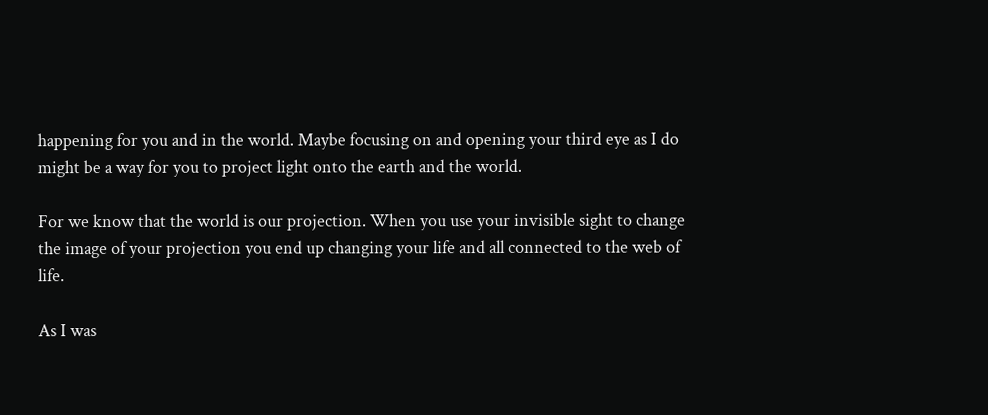happening for you and in the world. Maybe focusing on and opening your third eye as I do might be a way for you to project light onto the earth and the world.

For we know that the world is our projection. When you use your invisible sight to change the image of your projection you end up changing your life and all connected to the web of life.

As I was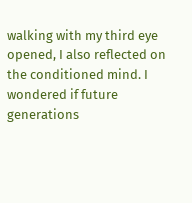walking with my third eye opened, I also reflected on the conditioned mind. I wondered if future generations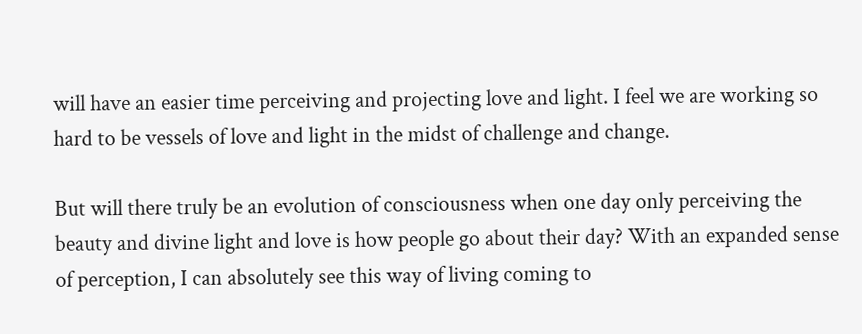will have an easier time perceiving and projecting love and light. I feel we are working so hard to be vessels of love and light in the midst of challenge and change.

But will there truly be an evolution of consciousness when one day only perceiving the beauty and divine light and love is how people go about their day? With an expanded sense of perception, I can absolutely see this way of living coming to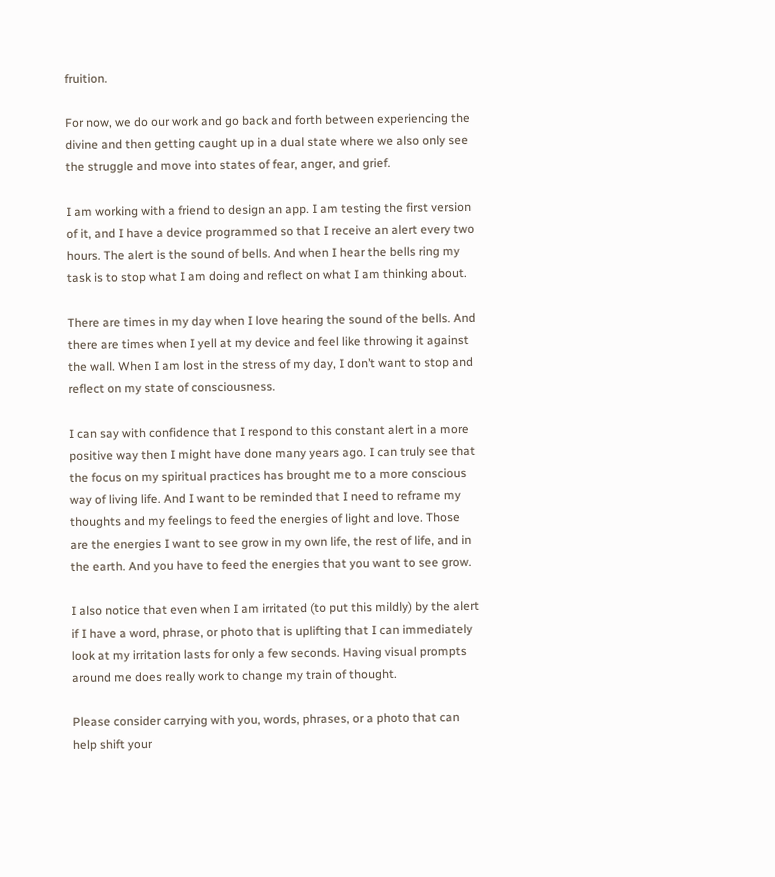fruition.

For now, we do our work and go back and forth between experiencing the divine and then getting caught up in a dual state where we also only see the struggle and move into states of fear, anger, and grief.

I am working with a friend to design an app. I am testing the first version of it, and I have a device programmed so that I receive an alert every two hours. The alert is the sound of bells. And when I hear the bells ring my task is to stop what I am doing and reflect on what I am thinking about.

There are times in my day when I love hearing the sound of the bells. And there are times when I yell at my device and feel like throwing it against the wall. When I am lost in the stress of my day, I don’t want to stop and reflect on my state of consciousness.

I can say with confidence that I respond to this constant alert in a more positive way then I might have done many years ago. I can truly see that the focus on my spiritual practices has brought me to a more conscious way of living life. And I want to be reminded that I need to reframe my thoughts and my feelings to feed the energies of light and love. Those are the energies I want to see grow in my own life, the rest of life, and in the earth. And you have to feed the energies that you want to see grow.

I also notice that even when I am irritated (to put this mildly) by the alert if I have a word, phrase, or photo that is uplifting that I can immediately look at my irritation lasts for only a few seconds. Having visual prompts around me does really work to change my train of thought.

Please consider carrying with you, words, phrases, or a photo that can help shift your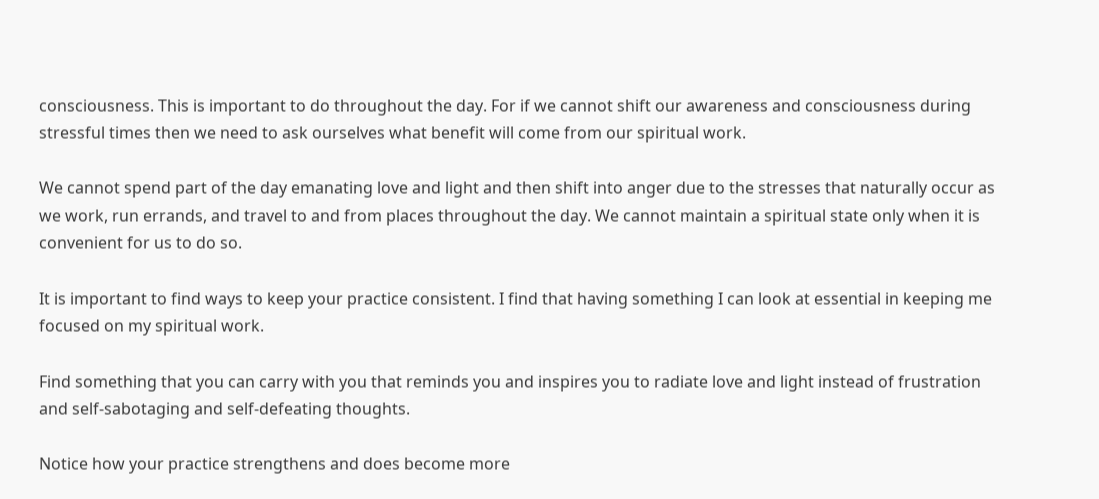consciousness. This is important to do throughout the day. For if we cannot shift our awareness and consciousness during stressful times then we need to ask ourselves what benefit will come from our spiritual work.

We cannot spend part of the day emanating love and light and then shift into anger due to the stresses that naturally occur as we work, run errands, and travel to and from places throughout the day. We cannot maintain a spiritual state only when it is convenient for us to do so.

It is important to find ways to keep your practice consistent. I find that having something I can look at essential in keeping me focused on my spiritual work.

Find something that you can carry with you that reminds you and inspires you to radiate love and light instead of frustration and self-sabotaging and self-defeating thoughts.

Notice how your practice strengthens and does become more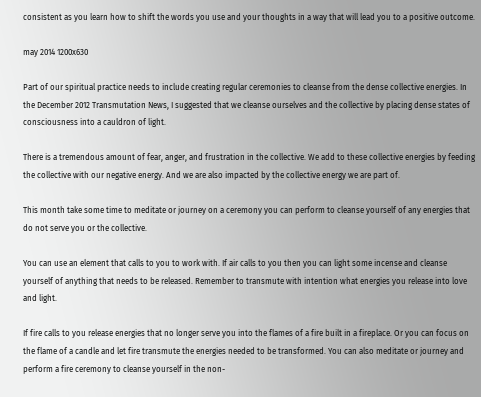consistent as you learn how to shift the words you use and your thoughts in a way that will lead you to a positive outcome.

may 2014 1200x630

Part of our spiritual practice needs to include creating regular ceremonies to cleanse from the dense collective energies. In the December 2012 Transmutation News, I suggested that we cleanse ourselves and the collective by placing dense states of consciousness into a cauldron of light.

There is a tremendous amount of fear, anger, and frustration in the collective. We add to these collective energies by feeding the collective with our negative energy. And we are also impacted by the collective energy we are part of.

This month take some time to meditate or journey on a ceremony you can perform to cleanse yourself of any energies that do not serve you or the collective.

You can use an element that calls to you to work with. If air calls to you then you can light some incense and cleanse yourself of anything that needs to be released. Remember to transmute with intention what energies you release into love and light.

If fire calls to you release energies that no longer serve you into the flames of a fire built in a fireplace. Or you can focus on the flame of a candle and let fire transmute the energies needed to be transformed. You can also meditate or journey and perform a fire ceremony to cleanse yourself in the non-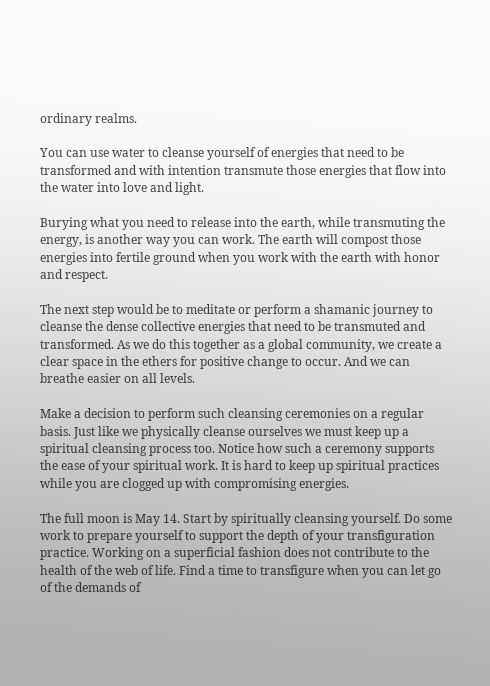ordinary realms.

You can use water to cleanse yourself of energies that need to be transformed and with intention transmute those energies that flow into the water into love and light.

Burying what you need to release into the earth, while transmuting the energy, is another way you can work. The earth will compost those energies into fertile ground when you work with the earth with honor and respect.

The next step would be to meditate or perform a shamanic journey to cleanse the dense collective energies that need to be transmuted and transformed. As we do this together as a global community, we create a clear space in the ethers for positive change to occur. And we can breathe easier on all levels.

Make a decision to perform such cleansing ceremonies on a regular basis. Just like we physically cleanse ourselves we must keep up a spiritual cleansing process too. Notice how such a ceremony supports the ease of your spiritual work. It is hard to keep up spiritual practices while you are clogged up with compromising energies.

The full moon is May 14. Start by spiritually cleansing yourself. Do some work to prepare yourself to support the depth of your transfiguration practice. Working on a superficial fashion does not contribute to the health of the web of life. Find a time to transfigure when you can let go of the demands of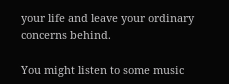your life and leave your ordinary concerns behind.

You might listen to some music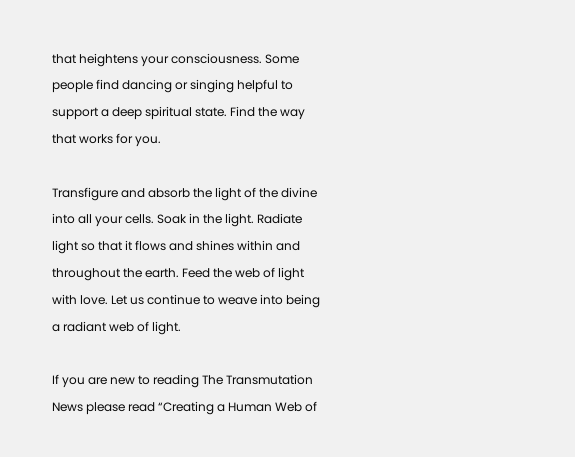that heightens your consciousness. Some people find dancing or singing helpful to support a deep spiritual state. Find the way that works for you.

Transfigure and absorb the light of the divine into all your cells. Soak in the light. Radiate light so that it flows and shines within and throughout the earth. Feed the web of light with love. Let us continue to weave into being a radiant web of light.

If you are new to reading The Transmutation News please read “Creating a Human Web of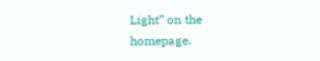Light” on the homepage.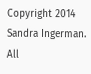Copyright 2014 Sandra Ingerman. All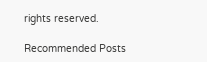rights reserved.

Recommended Posts